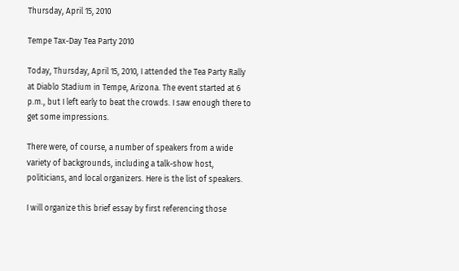Thursday, April 15, 2010

Tempe Tax-Day Tea Party 2010

Today, Thursday, April 15, 2010, I attended the Tea Party Rally at Diablo Stadium in Tempe, Arizona. The event started at 6 p.m., but I left early to beat the crowds. I saw enough there to get some impressions.

There were, of course, a number of speakers from a wide variety of backgrounds, including a talk-show host, politicians, and local organizers. Here is the list of speakers.

I will organize this brief essay by first referencing those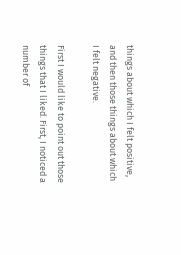things about which I felt positive, and then those things about which I felt negative.

First I would like to point out those things that I liked. First, I noticed a number of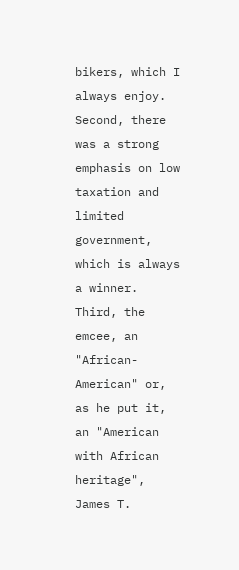bikers, which I always enjoy. Second, there was a strong emphasis on low taxation and limited government, which is always a winner. Third, the emcee, an "African-American" or, as he put it, an "American with African heritage", James T.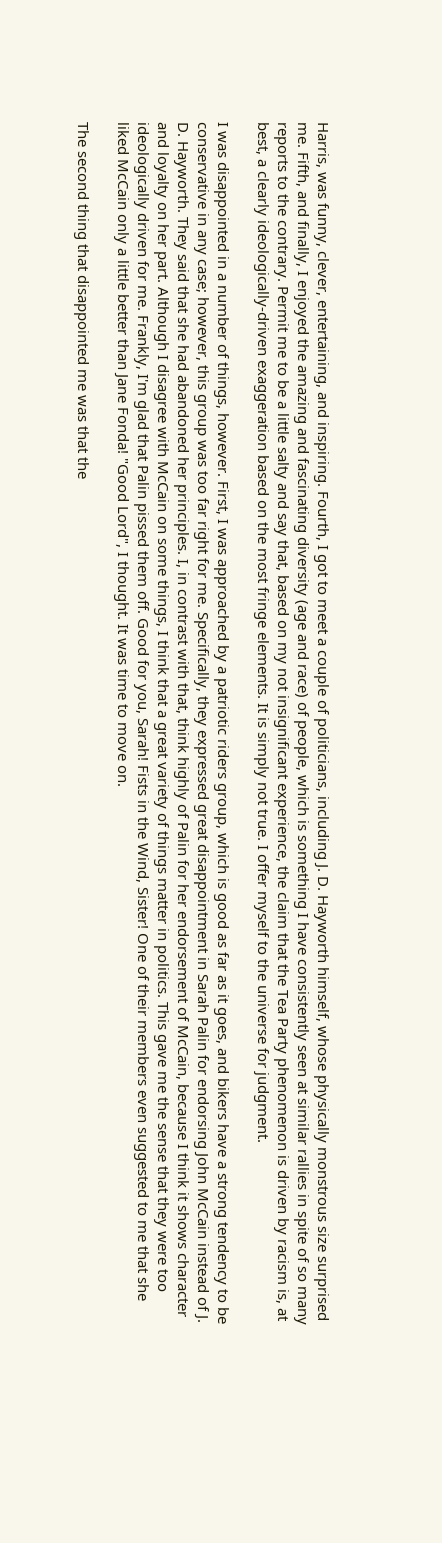Harris, was funny, clever, entertaining, and inspiring. Fourth, I got to meet a couple of politicians, including J. D. Hayworth himself, whose physically monstrous size surprised me. Fifth, and finally, I enjoyed the amazing and fascinating diversity (age and race) of people, which is something I have consistently seen at similar rallies in spite of so many reports to the contrary. Permit me to be a little salty and say that, based on my not insignificant experience, the claim that the Tea Party phenomenon is driven by racism is, at best, a clearly ideologically-driven exaggeration based on the most fringe elements. It is simply not true. I offer myself to the universe for judgment.

I was disappointed in a number of things, however. First, I was approached by a patriotic riders group, which is good as far as it goes, and bikers have a strong tendency to be conservative in any case; however, this group was too far right for me. Specifically, they expressed great disappointment in Sarah Palin for endorsing John McCain instead of J. D. Hayworth. They said that she had abandoned her principles. I, in contrast with that, think highly of Palin for her endorsement of McCain, because I think it shows character and loyalty on her part. Although I disagree with McCain on some things, I think that a great variety of things matter in politics. This gave me the sense that they were too ideologically driven for me. Frankly, I'm glad that Palin pissed them off. Good for you, Sarah! Fists in the Wind, Sister! One of their members even suggested to me that she liked McCain only a little better than Jane Fonda! "Good Lord", I thought. It was time to move on.

The second thing that disappointed me was that the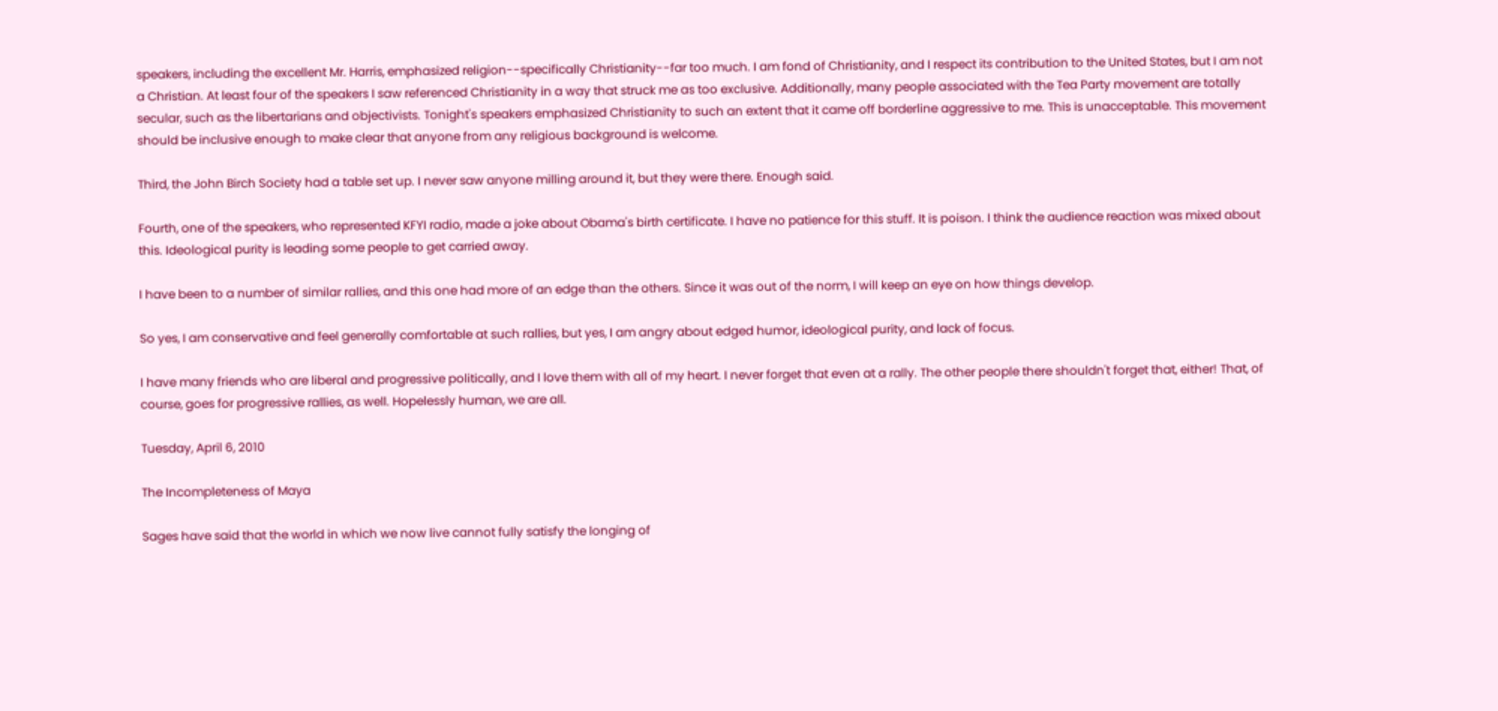speakers, including the excellent Mr. Harris, emphasized religion--specifically Christianity--far too much. I am fond of Christianity, and I respect its contribution to the United States, but I am not a Christian. At least four of the speakers I saw referenced Christianity in a way that struck me as too exclusive. Additionally, many people associated with the Tea Party movement are totally secular, such as the libertarians and objectivists. Tonight's speakers emphasized Christianity to such an extent that it came off borderline aggressive to me. This is unacceptable. This movement should be inclusive enough to make clear that anyone from any religious background is welcome.

Third, the John Birch Society had a table set up. I never saw anyone milling around it, but they were there. Enough said.

Fourth, one of the speakers, who represented KFYI radio, made a joke about Obama's birth certificate. I have no patience for this stuff. It is poison. I think the audience reaction was mixed about this. Ideological purity is leading some people to get carried away.

I have been to a number of similar rallies, and this one had more of an edge than the others. Since it was out of the norm, I will keep an eye on how things develop.

So yes, I am conservative and feel generally comfortable at such rallies, but yes, I am angry about edged humor, ideological purity, and lack of focus.

I have many friends who are liberal and progressive politically, and I love them with all of my heart. I never forget that even at a rally. The other people there shouldn't forget that, either! That, of course, goes for progressive rallies, as well. Hopelessly human, we are all.

Tuesday, April 6, 2010

The Incompleteness of Maya

Sages have said that the world in which we now live cannot fully satisfy the longing of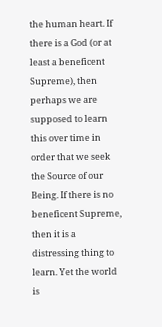the human heart. If there is a God (or at least a beneficent Supreme), then perhaps we are supposed to learn this over time in order that we seek the Source of our Being. If there is no beneficent Supreme, then it is a distressing thing to learn. Yet the world is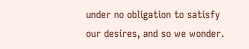under no obligation to satisfy our desires, and so we wonder.